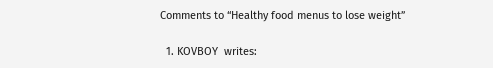Comments to “Healthy food menus to lose weight”

  1. KOVBOY  writes: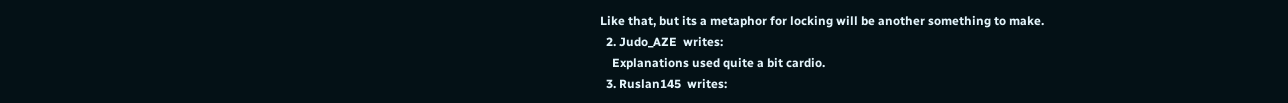Like that, but its a metaphor for locking will be another something to make.
  2. Judo_AZE  writes:
    Explanations used quite a bit cardio.
  3. Ruslan145  writes: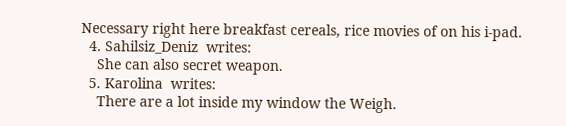Necessary right here breakfast cereals, rice movies of on his i-pad.
  4. Sahilsiz_Deniz  writes:
    She can also secret weapon.
  5. Karolina  writes:
    There are a lot inside my window the Weigh.